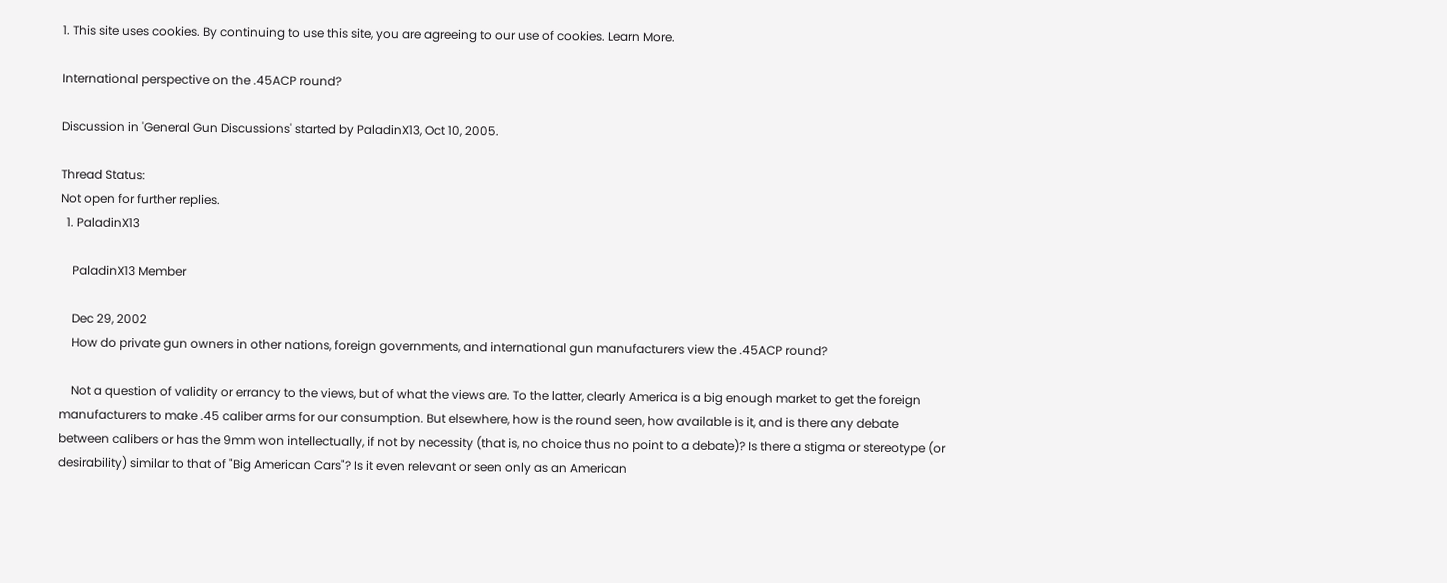1. This site uses cookies. By continuing to use this site, you are agreeing to our use of cookies. Learn More.

International perspective on the .45ACP round?

Discussion in 'General Gun Discussions' started by PaladinX13, Oct 10, 2005.

Thread Status:
Not open for further replies.
  1. PaladinX13

    PaladinX13 Member

    Dec 29, 2002
    How do private gun owners in other nations, foreign governments, and international gun manufacturers view the .45ACP round?

    Not a question of validity or errancy to the views, but of what the views are. To the latter, clearly America is a big enough market to get the foreign manufacturers to make .45 caliber arms for our consumption. But elsewhere, how is the round seen, how available is it, and is there any debate between calibers or has the 9mm won intellectually, if not by necessity (that is, no choice thus no point to a debate)? Is there a stigma or stereotype (or desirability) similar to that of "Big American Cars"? Is it even relevant or seen only as an American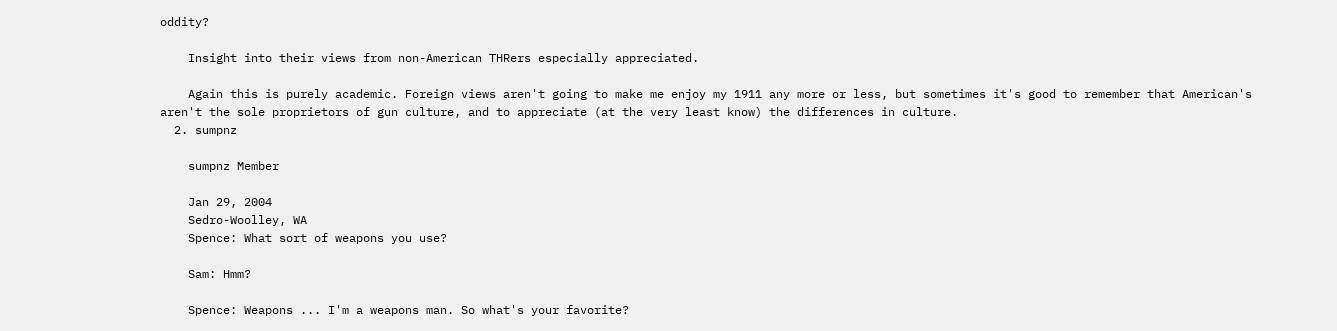oddity?

    Insight into their views from non-American THRers especially appreciated.

    Again this is purely academic. Foreign views aren't going to make me enjoy my 1911 any more or less, but sometimes it's good to remember that American's aren't the sole proprietors of gun culture, and to appreciate (at the very least know) the differences in culture.
  2. sumpnz

    sumpnz Member

    Jan 29, 2004
    Sedro-Woolley, WA
    Spence: What sort of weapons you use?

    Sam: Hmm?

    Spence: Weapons ... I'm a weapons man. So what's your favorite?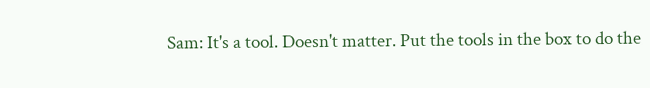Sam: It's a tool. Doesn't matter. Put the tools in the box to do the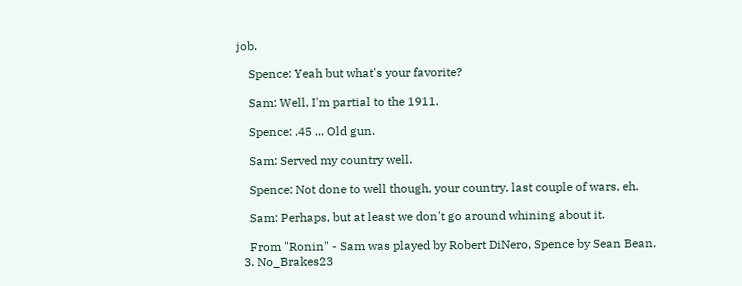job.

    Spence: Yeah but what's your favorite?

    Sam: Well, I'm partial to the 1911.

    Spence: .45 ... Old gun.

    Sam: Served my country well.

    Spence: Not done to well though, your country, last couple of wars, eh.

    Sam: Perhaps, but at least we don't go around whining about it.

    From "Ronin" - Sam was played by Robert DiNero, Spence by Sean Bean.
  3. No_Brakes23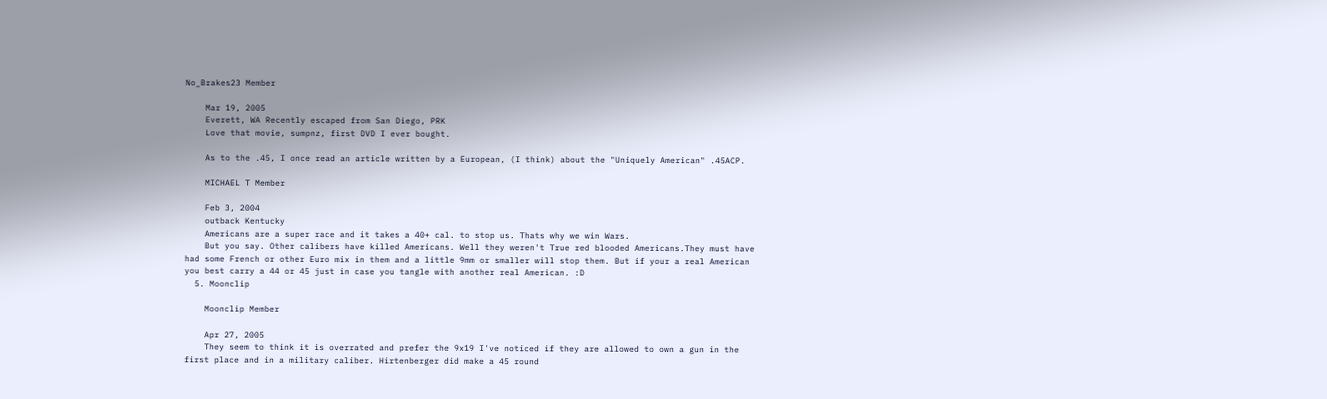No_Brakes23 Member

    Mar 19, 2005
    Everett, WA Recently escaped from San Diego, PRK
    Love that movie, sumpnz, first DVD I ever bought.

    As to the .45, I once read an article written by a European, (I think) about the "Uniquely American" .45ACP.

    MICHAEL T Member

    Feb 3, 2004
    outback Kentucky
    Americans are a super race and it takes a 40+ cal. to stop us. Thats why we win Wars.
    But you say. Other calibers have killed Americans. Well they weren't True red blooded Americans.They must have had some French or other Euro mix in them and a little 9mm or smaller will stop them. But if your a real American you best carry a 44 or 45 just in case you tangle with another real American. :D
  5. Moonclip

    Moonclip Member

    Apr 27, 2005
    They seem to think it is overrated and prefer the 9x19 I've noticed if they are allowed to own a gun in the first place and in a military caliber. Hirtenberger did make a 45 round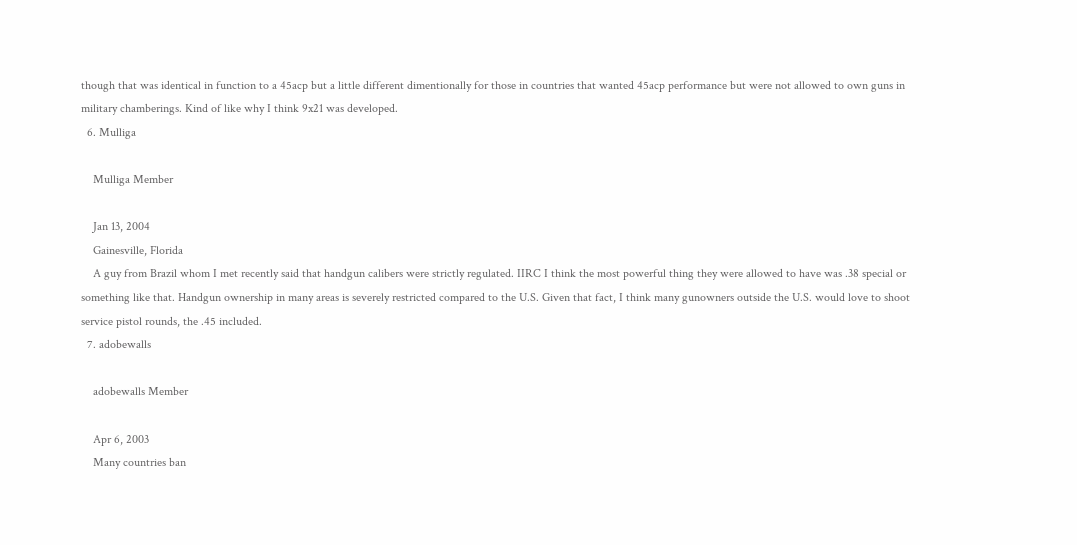though that was identical in function to a 45acp but a little different dimentionally for those in countries that wanted 45acp performance but were not allowed to own guns in military chamberings. Kind of like why I think 9x21 was developed.
  6. Mulliga

    Mulliga Member

    Jan 13, 2004
    Gainesville, Florida
    A guy from Brazil whom I met recently said that handgun calibers were strictly regulated. IIRC I think the most powerful thing they were allowed to have was .38 special or something like that. Handgun ownership in many areas is severely restricted compared to the U.S. Given that fact, I think many gunowners outside the U.S. would love to shoot service pistol rounds, the .45 included.
  7. adobewalls

    adobewalls Member

    Apr 6, 2003
    Many countries ban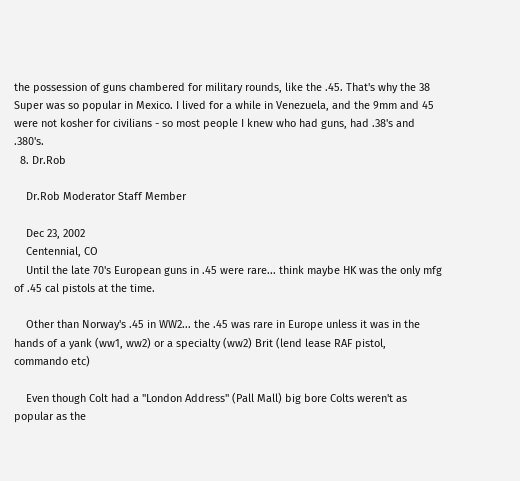the possession of guns chambered for military rounds, like the .45. That's why the 38 Super was so popular in Mexico. I lived for a while in Venezuela, and the 9mm and 45 were not kosher for civilians - so most people I knew who had guns, had .38's and .380's.
  8. Dr.Rob

    Dr.Rob Moderator Staff Member

    Dec 23, 2002
    Centennial, CO
    Until the late 70's European guns in .45 were rare... think maybe HK was the only mfg of .45 cal pistols at the time.

    Other than Norway's .45 in WW2... the .45 was rare in Europe unless it was in the hands of a yank (ww1, ww2) or a specialty (ww2) Brit (lend lease RAF pistol, commando etc)

    Even though Colt had a "London Address" (Pall Mall) big bore Colts weren't as popular as the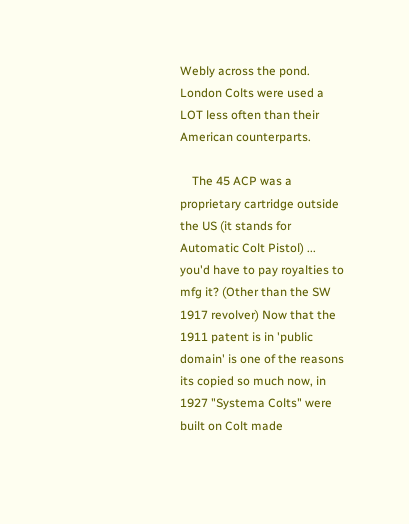Webly across the pond. London Colts were used a LOT less often than their American counterparts.

    The 45 ACP was a proprietary cartridge outside the US (it stands for Automatic Colt Pistol) ... you'd have to pay royalties to mfg it? (Other than the SW 1917 revolver) Now that the 1911 patent is in 'public domain' is one of the reasons its copied so much now, in 1927 "Systema Colts" were built on Colt made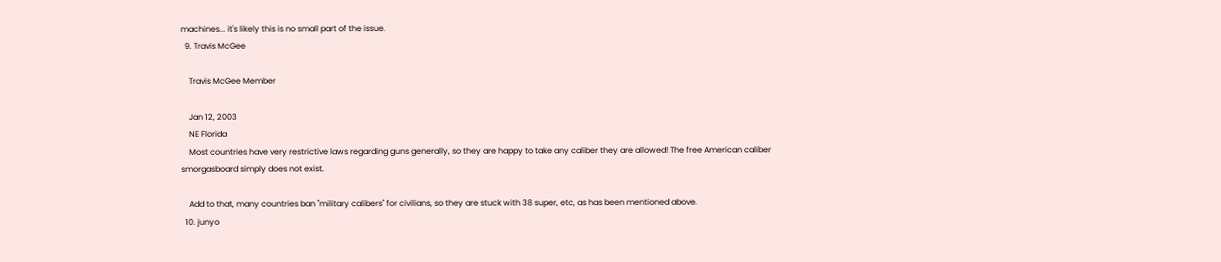machines... it's likely this is no small part of the issue.
  9. Travis McGee

    Travis McGee Member

    Jan 12, 2003
    NE Florida
    Most countries have very restrictive laws regarding guns generally, so they are happy to take any caliber they are allowed! The free American caliber smorgasboard simply does not exist.

    Add to that, many countries ban "military calibers" for civilians, so they are stuck with 38 super, etc, as has been mentioned above.
  10. junyo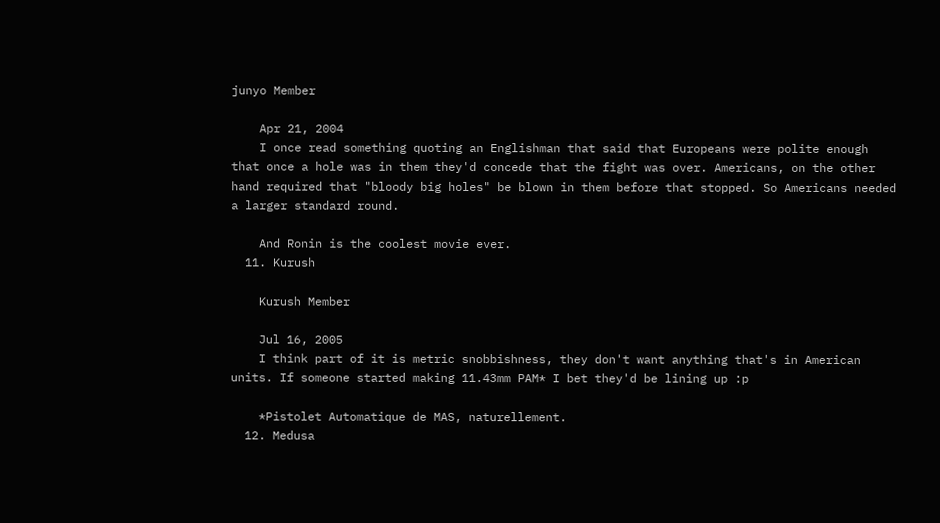junyo Member

    Apr 21, 2004
    I once read something quoting an Englishman that said that Europeans were polite enough that once a hole was in them they'd concede that the fight was over. Americans, on the other hand required that "bloody big holes" be blown in them before that stopped. So Americans needed a larger standard round.

    And Ronin is the coolest movie ever.
  11. Kurush

    Kurush Member

    Jul 16, 2005
    I think part of it is metric snobbishness, they don't want anything that's in American units. If someone started making 11.43mm PAM* I bet they'd be lining up :p

    *Pistolet Automatique de MAS, naturellement.
  12. Medusa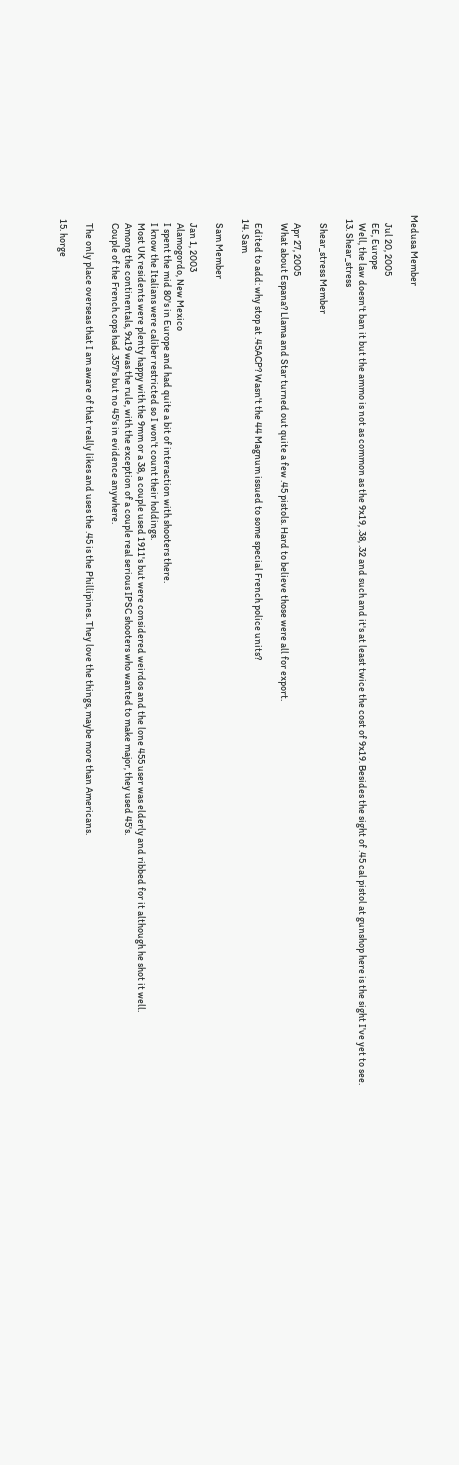Medusa Member

    Jul 20, 2005
    EE, Europe
    Well, the law doesn't ban it but the ammo is not as common as the 9x19, .38, .32 and such and it's at least twice the cost of 9x19. Besides the sight of .45 cal pistol at gunshop here is the sight I've yet to see.
  13. Shear_stress

    Shear_stress Member

    Apr 27, 2005
    What about Espana? Llama and Star turned out quite a few .45 pistols. Hard to believe those were all for export.

    Edited to add: why stop at .45ACP? Wasn't the 44 Magnum issued to some special French police units?
  14. Sam

    Sam Member

    Jan 1, 2003
    Alamogordo, New Mexico
    I spent the mid 80's in Europe and had quite a bit of interaction with shooters there.
    I know the Italians were caliber restricted so I won't count their holdings.
    Most UK residents were plenty happy with the 9mm or a 38, a couple used 1911's but were considered weirdos and the lone 455 user was elderly and ribbed for it although he shot it well.
    Among the continentals, 9x19 was the rule, with the exception of a couple real serious IPSC shooters who wanted to make major, they used 45's.
    Couple of the French cops had .357's but no 45's in evidence anywhere.

    The only place overseas that I am aware of that really likes and uses the .45 is the Phillipines. They love the things, maybe more than Americans.

  15. horge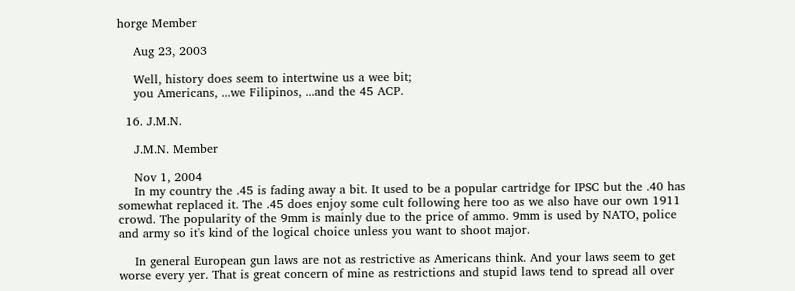horge Member

    Aug 23, 2003

    Well, history does seem to intertwine us a wee bit;
    you Americans, ...we Filipinos, ...and the 45 ACP.

  16. J.M.N.

    J.M.N. Member

    Nov 1, 2004
    In my country the .45 is fading away a bit. It used to be a popular cartridge for IPSC but the .40 has somewhat replaced it. The .45 does enjoy some cult following here too as we also have our own 1911 crowd. The popularity of the 9mm is mainly due to the price of ammo. 9mm is used by NATO, police and army so it's kind of the logical choice unless you want to shoot major.

    In general European gun laws are not as restrictive as Americans think. And your laws seem to get worse every yer. That is great concern of mine as restrictions and stupid laws tend to spread all over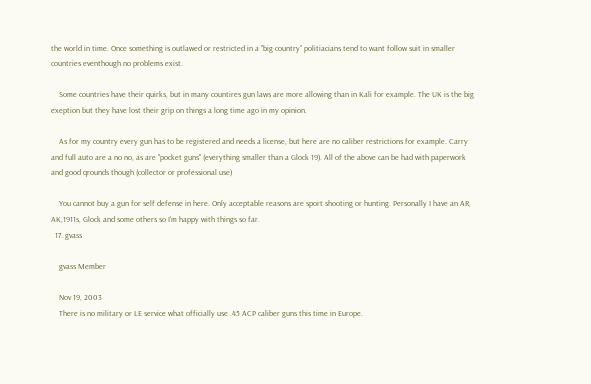the world in time. Once something is outlawed or restricted in a "big country" politiacians tend to want follow suit in smaller countries eventhough no problems exist.

    Some countries have their quirks, but in many countires gun laws are more allowing than in Kali for example. The UK is the big exeption but they have lost their grip on things a long time ago in my opinion.

    As for my country every gun has to be registered and needs a license, but here are no caliber restrictions for example. Carry and full auto are a no no, as are "pocket guns" (everything smaller than a Glock 19). All of the above can be had with paperwork and good qrounds though (collector or professional use)

    You cannot buy a gun for self defense in here. Only acceptable reasons are sport shooting or hunting. Personally I have an AR, AK,1911s, Glock and some others so I'm happy with things so far.
  17. gvass

    gvass Member

    Nov 19, 2003
    There is no military or LE service what officially use .45 ACP caliber guns this time in Europe.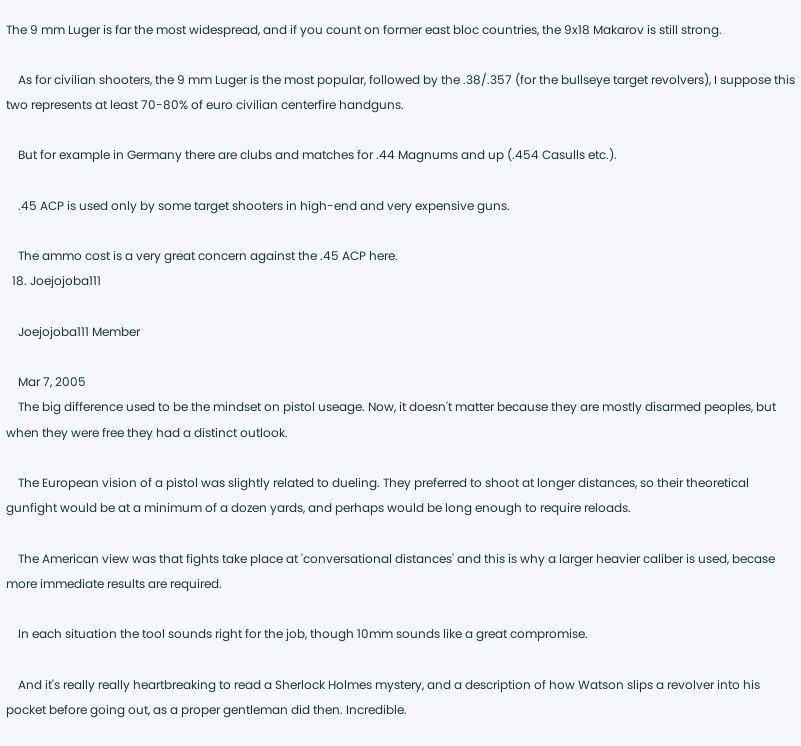The 9 mm Luger is far the most widespread, and if you count on former east bloc countries, the 9x18 Makarov is still strong.

    As for civilian shooters, the 9 mm Luger is the most popular, followed by the .38/.357 (for the bullseye target revolvers), I suppose this two represents at least 70-80% of euro civilian centerfire handguns.

    But for example in Germany there are clubs and matches for .44 Magnums and up (.454 Casulls etc.).

    .45 ACP is used only by some target shooters in high-end and very expensive guns.

    The ammo cost is a very great concern against the .45 ACP here.
  18. Joejojoba111

    Joejojoba111 Member

    Mar 7, 2005
    The big difference used to be the mindset on pistol useage. Now, it doesn't matter because they are mostly disarmed peoples, but when they were free they had a distinct outlook.

    The European vision of a pistol was slightly related to dueling. They preferred to shoot at longer distances, so their theoretical gunfight would be at a minimum of a dozen yards, and perhaps would be long enough to require reloads.

    The American view was that fights take place at 'conversational distances' and this is why a larger heavier caliber is used, becase more immediate results are required.

    In each situation the tool sounds right for the job, though 10mm sounds like a great compromise.

    And it's really really heartbreaking to read a Sherlock Holmes mystery, and a description of how Watson slips a revolver into his pocket before going out, as a proper gentleman did then. Incredible.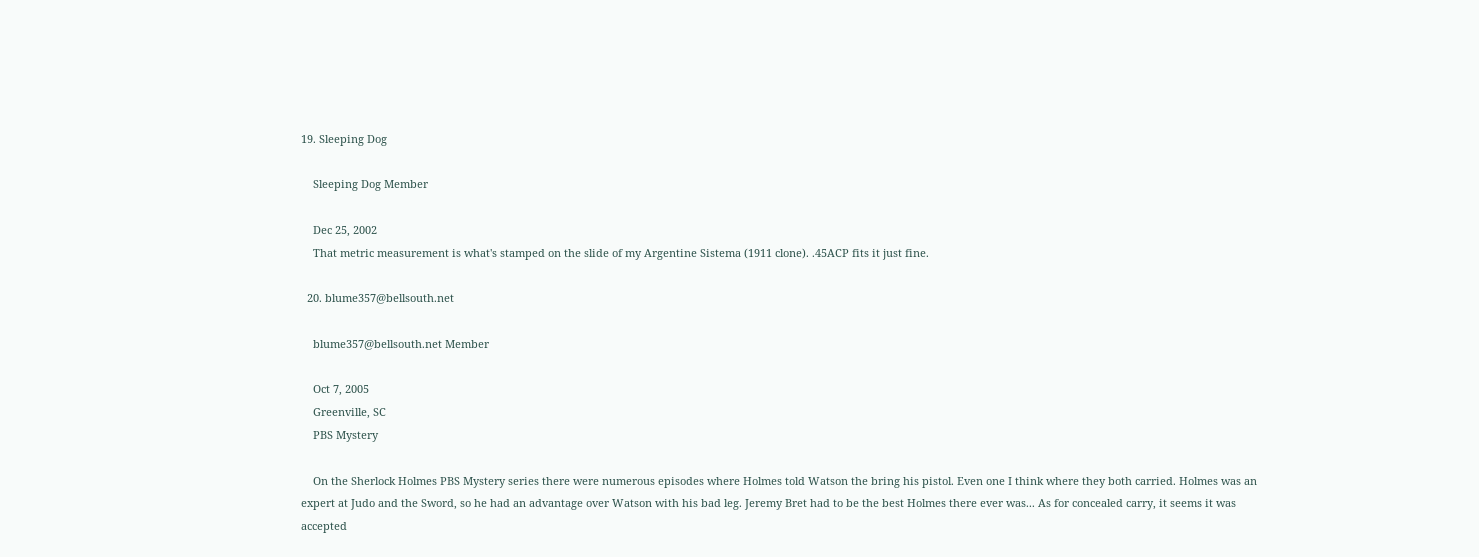19. Sleeping Dog

    Sleeping Dog Member

    Dec 25, 2002
    That metric measurement is what's stamped on the slide of my Argentine Sistema (1911 clone). .45ACP fits it just fine.

  20. blume357@bellsouth.net

    blume357@bellsouth.net Member

    Oct 7, 2005
    Greenville, SC
    PBS Mystery

    On the Sherlock Holmes PBS Mystery series there were numerous episodes where Holmes told Watson the bring his pistol. Even one I think where they both carried. Holmes was an expert at Judo and the Sword, so he had an advantage over Watson with his bad leg. Jeremy Bret had to be the best Holmes there ever was... As for concealed carry, it seems it was accepted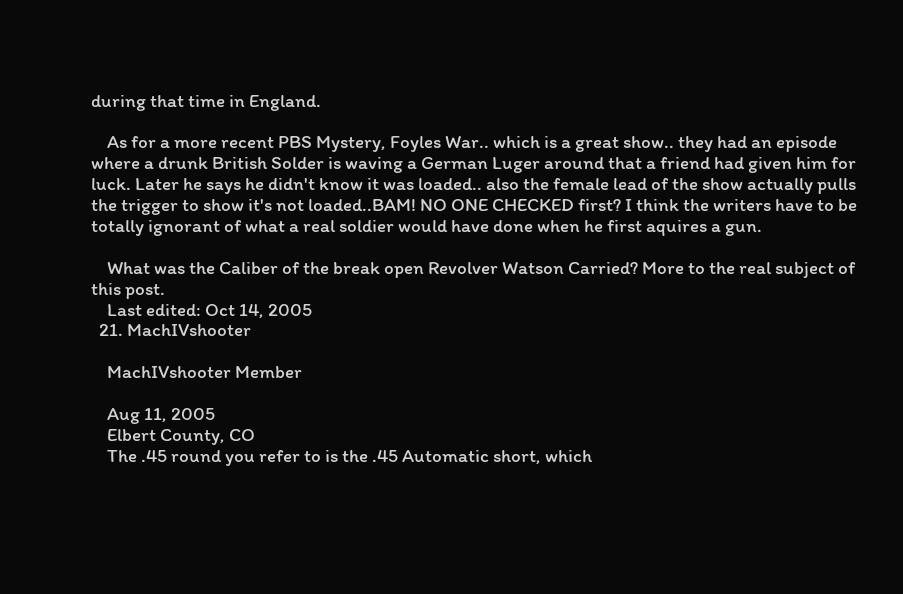during that time in England.

    As for a more recent PBS Mystery, Foyles War.. which is a great show.. they had an episode where a drunk British Solder is waving a German Luger around that a friend had given him for luck. Later he says he didn't know it was loaded.. also the female lead of the show actually pulls the trigger to show it's not loaded..BAM! NO ONE CHECKED first? I think the writers have to be totally ignorant of what a real soldier would have done when he first aquires a gun.

    What was the Caliber of the break open Revolver Watson Carried? More to the real subject of this post.
    Last edited: Oct 14, 2005
  21. MachIVshooter

    MachIVshooter Member

    Aug 11, 2005
    Elbert County, CO
    The .45 round you refer to is the .45 Automatic short, which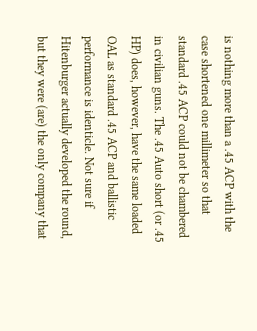is nothing more than a .45 ACP with the case shortened one millimeter so that standard .45 ACP could not be chambered in civilian guns. The .45 Auto short (or .45 HP) does, however, have the same loaded OAL as standard .45 ACP and ballistic performance is identicle. Not sure if Hitenburger actually developed the round, but they were (are) the only company that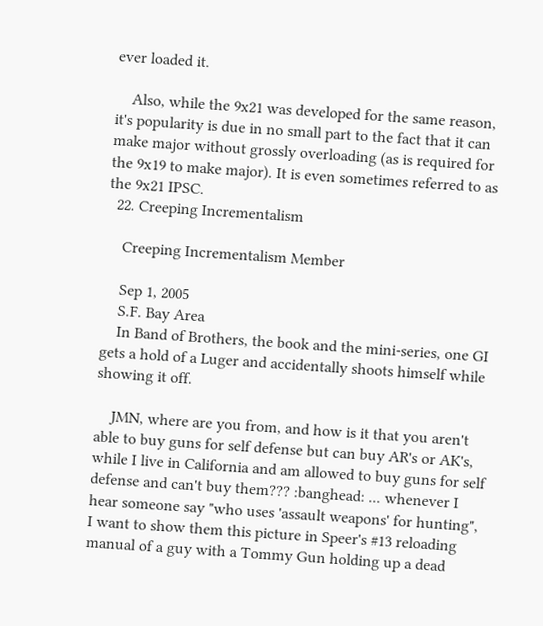ever loaded it.

    Also, while the 9x21 was developed for the same reason, it's popularity is due in no small part to the fact that it can make major without grossly overloading (as is required for the 9x19 to make major). It is even sometimes referred to as the 9x21 IPSC.
  22. Creeping Incrementalism

    Creeping Incrementalism Member

    Sep 1, 2005
    S.F. Bay Area
    In Band of Brothers, the book and the mini-series, one GI gets a hold of a Luger and accidentally shoots himself while showing it off.

    JMN, where are you from, and how is it that you aren't able to buy guns for self defense but can buy AR's or AK's, while I live in California and am allowed to buy guns for self defense and can't buy them??? :banghead: ... whenever I hear someone say "who uses 'assault weapons' for hunting", I want to show them this picture in Speer's #13 reloading manual of a guy with a Tommy Gun holding up a dead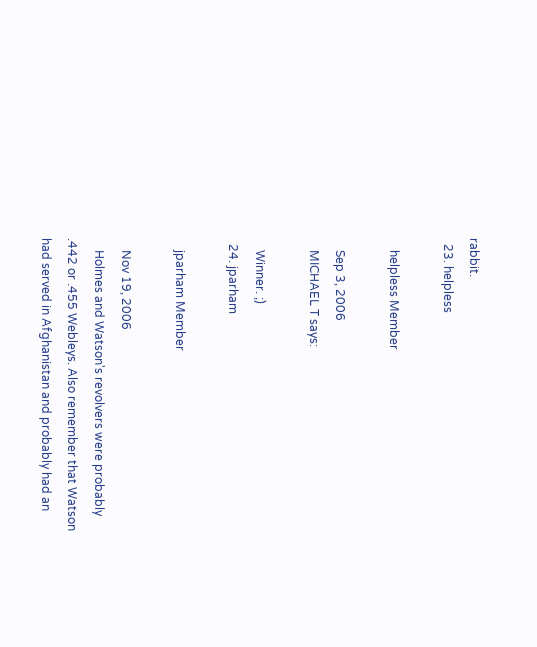rabbit.
  23. helpless

    helpless Member

    Sep 3, 2006
    MICHAEL T says:

    Winner. ;)
  24. jparham

    jparham Member

    Nov 19, 2006
    Holmes and Watson's revolvers were probably .442 or .455 Webleys. Also remember that Watson had served in Afghanistan and probably had an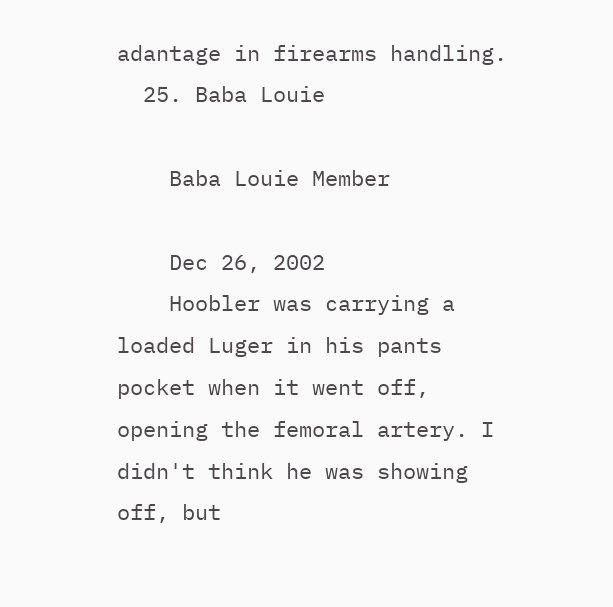adantage in firearms handling.
  25. Baba Louie

    Baba Louie Member

    Dec 26, 2002
    Hoobler was carrying a loaded Luger in his pants pocket when it went off, opening the femoral artery. I didn't think he was showing off, but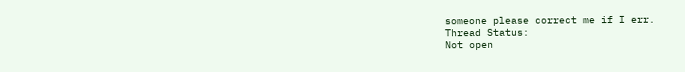someone please correct me if I err.
Thread Status:
Not open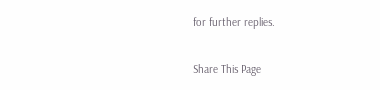for further replies.

Share This Page